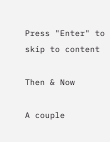Press "Enter" to skip to content

Then & Now

A couple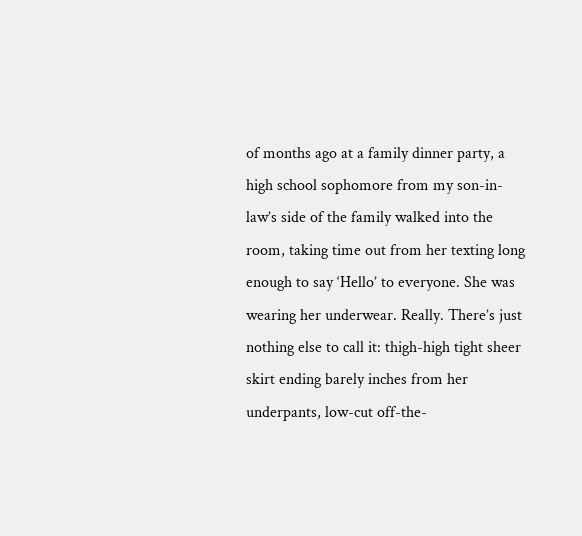of months ago at a family dinner party, a high school sophomore from my son-in-law’s side of the family walked into the room, taking time out from her texting long enough to say ‘Hello’ to everyone. She was wearing her underwear. Really. There’s just nothing else to call it: thigh-high tight sheer skirt ending barely inches from her underpants, low-cut off-the-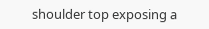shoulder top exposing a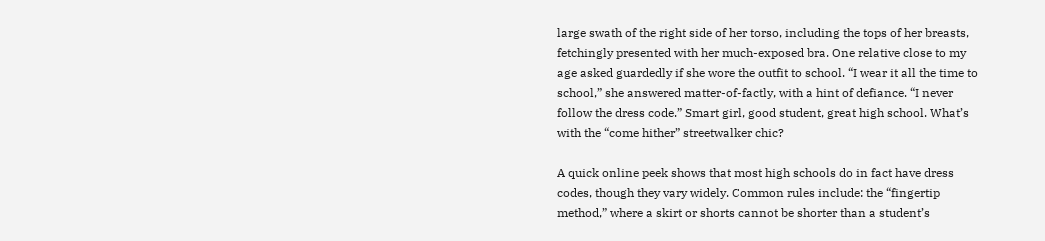large swath of the right side of her torso, including the tops of her breasts, fetchingly presented with her much-exposed bra. One relative close to my age asked guardedly if she wore the outfit to school. “I wear it all the time to school,” she answered matter-of-factly, with a hint of defiance. “I never follow the dress code.” Smart girl, good student, great high school. What’s with the “come hither” streetwalker chic?

A quick online peek shows that most high schools do in fact have dress codes, though they vary widely. Common rules include: the “fingertip method,” where a skirt or shorts cannot be shorter than a student’s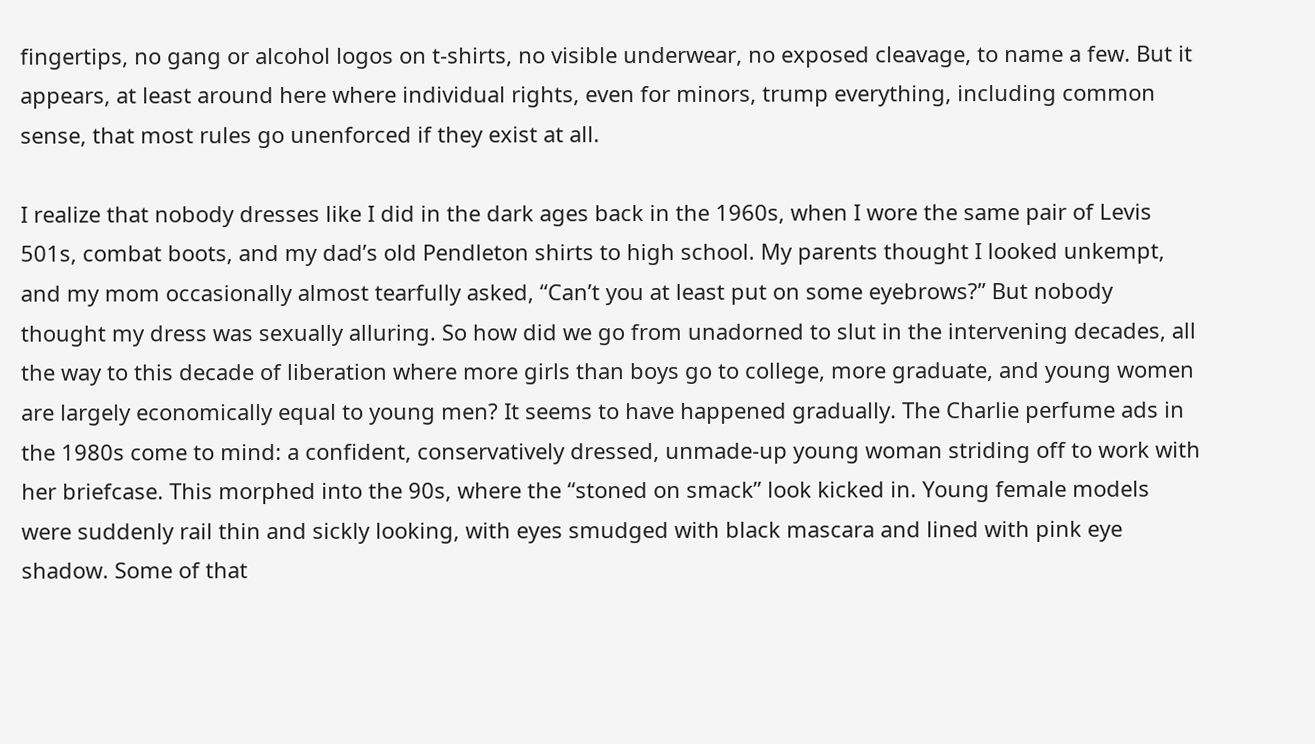fingertips, no gang or alcohol logos on t-shirts, no visible underwear, no exposed cleavage, to name a few. But it appears, at least around here where individual rights, even for minors, trump everything, including common sense, that most rules go unenforced if they exist at all.

I realize that nobody dresses like I did in the dark ages back in the 1960s, when I wore the same pair of Levis 501s, combat boots, and my dad’s old Pendleton shirts to high school. My parents thought I looked unkempt, and my mom occasionally almost tearfully asked, “Can’t you at least put on some eyebrows?” But nobody thought my dress was sexually alluring. So how did we go from unadorned to slut in the intervening decades, all the way to this decade of liberation where more girls than boys go to college, more graduate, and young women are largely economically equal to young men? It seems to have happened gradually. The Charlie perfume ads in the 1980s come to mind: a confident, conservatively dressed, unmade-up young woman striding off to work with her briefcase. This morphed into the 90s, where the “stoned on smack” look kicked in. Young female models were suddenly rail thin and sickly looking, with eyes smudged with black mascara and lined with pink eye shadow. Some of that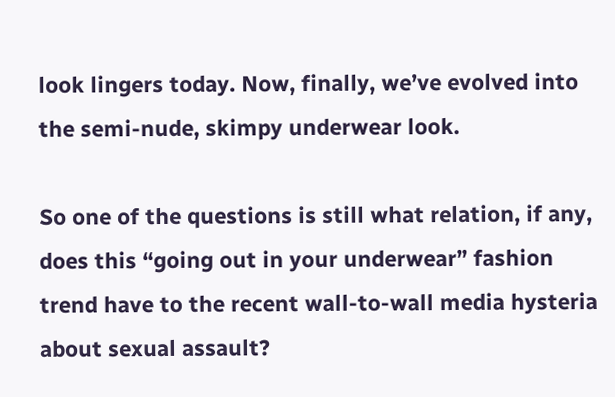look lingers today. Now, finally, we’ve evolved into the semi-nude, skimpy underwear look.

So one of the questions is still what relation, if any, does this “going out in your underwear” fashion trend have to the recent wall-to-wall media hysteria about sexual assault?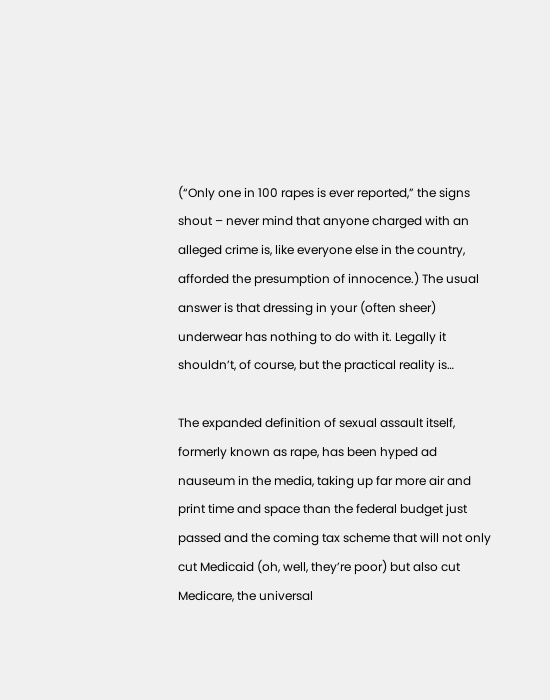(“Only one in 100 rapes is ever reported,” the signs shout – never mind that anyone charged with an alleged crime is, like everyone else in the country, afforded the presumption of innocence.) The usual answer is that dressing in your (often sheer) underwear has nothing to do with it. Legally it shouldn’t, of course, but the practical reality is…

The expanded definition of sexual assault itself, formerly known as rape, has been hyped ad nauseum in the media, taking up far more air and print time and space than the federal budget just passed and the coming tax scheme that will not only cut Medicaid (oh, well, they’re poor) but also cut Medicare, the universal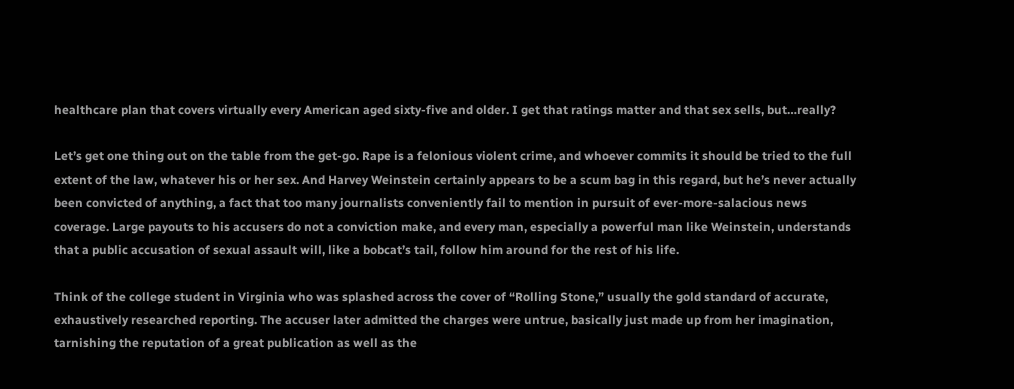healthcare plan that covers virtually every American aged sixty-five and older. I get that ratings matter and that sex sells, but…really?

Let’s get one thing out on the table from the get-go. Rape is a felonious violent crime, and whoever commits it should be tried to the full extent of the law, whatever his or her sex. And Harvey Weinstein certainly appears to be a scum bag in this regard, but he’s never actually been convicted of anything, a fact that too many journalists conveniently fail to mention in pursuit of ever-more-salacious news coverage. Large payouts to his accusers do not a conviction make, and every man, especially a powerful man like Weinstein, understands that a public accusation of sexual assault will, like a bobcat’s tail, follow him around for the rest of his life.

Think of the college student in Virginia who was splashed across the cover of “Rolling Stone,” usually the gold standard of accurate, exhaustively researched reporting. The accuser later admitted the charges were untrue, basically just made up from her imagination, tarnishing the reputation of a great publication as well as the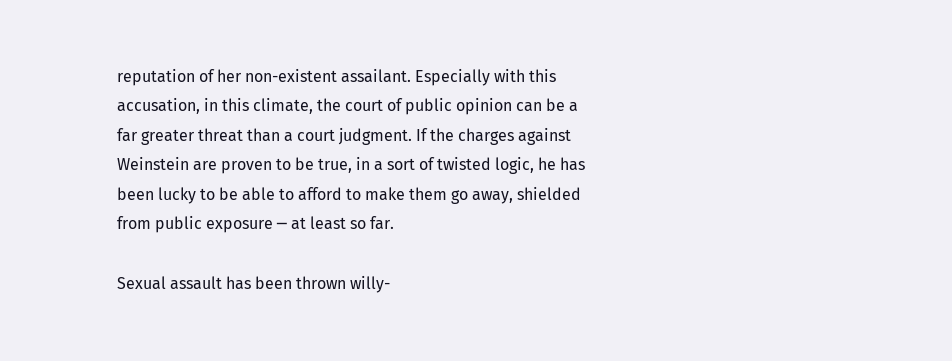reputation of her non-existent assailant. Especially with this accusation, in this climate, the court of public opinion can be a far greater threat than a court judgment. If the charges against Weinstein are proven to be true, in a sort of twisted logic, he has been lucky to be able to afford to make them go away, shielded from public exposure ─ at least so far.

Sexual assault has been thrown willy-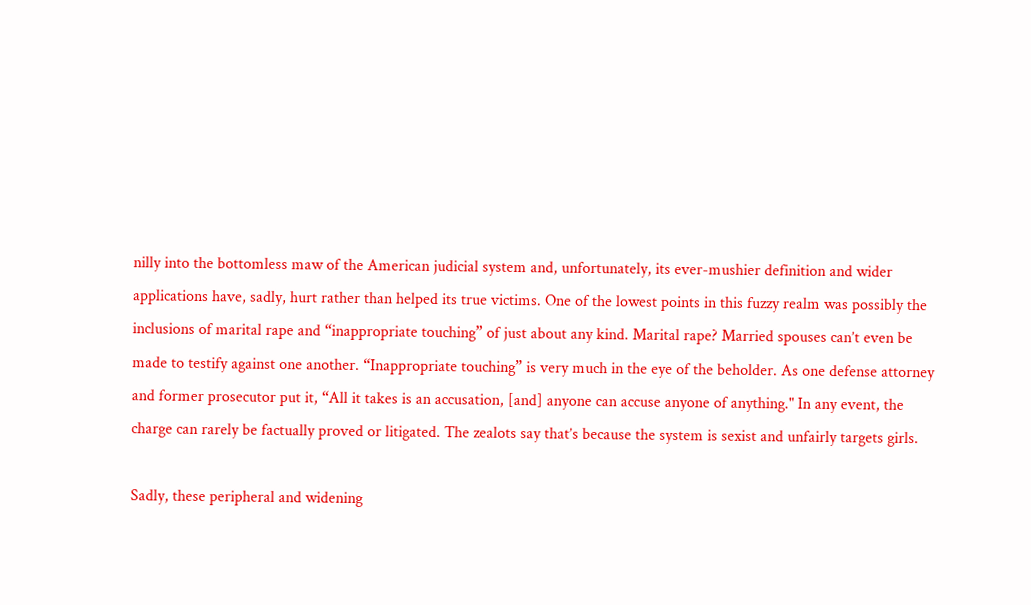nilly into the bottomless maw of the American judicial system and, unfortunately, its ever-mushier definition and wider applications have, sadly, hurt rather than helped its true victims. One of the lowest points in this fuzzy realm was possibly the inclusions of marital rape and “inappropriate touching” of just about any kind. Marital rape? Married spouses can’t even be made to testify against one another. “Inappropriate touching” is very much in the eye of the beholder. As one defense attorney and former prosecutor put it, “All it takes is an accusation, [and] anyone can accuse anyone of anything." In any event, the charge can rarely be factually proved or litigated. The zealots say that’s because the system is sexist and unfairly targets girls.

Sadly, these peripheral and widening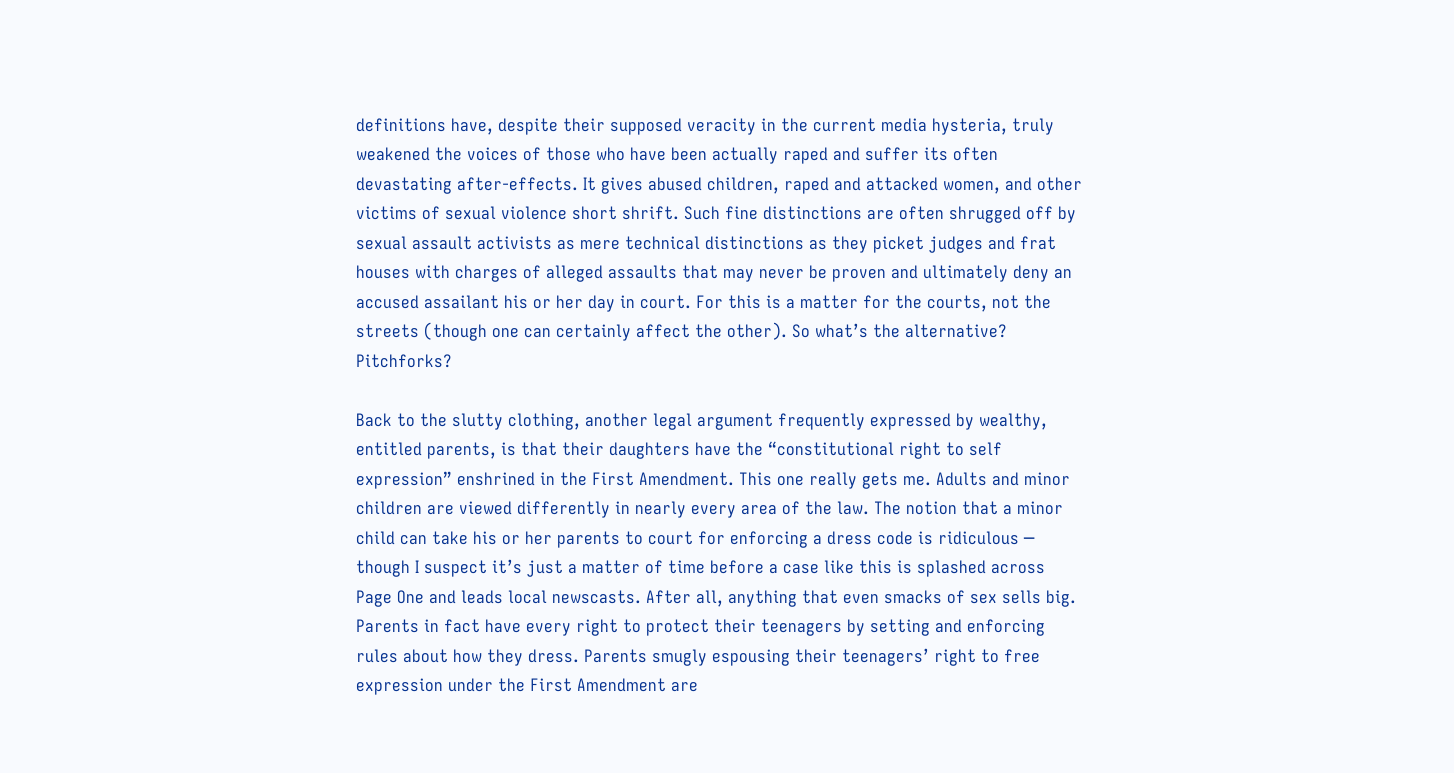definitions have, despite their supposed veracity in the current media hysteria, truly weakened the voices of those who have been actually raped and suffer its often devastating after-effects. It gives abused children, raped and attacked women, and other victims of sexual violence short shrift. Such fine distinctions are often shrugged off by sexual assault activists as mere technical distinctions as they picket judges and frat houses with charges of alleged assaults that may never be proven and ultimately deny an accused assailant his or her day in court. For this is a matter for the courts, not the streets (though one can certainly affect the other). So what’s the alternative? Pitchforks?

Back to the slutty clothing, another legal argument frequently expressed by wealthy, entitled parents, is that their daughters have the “constitutional right to self expression” enshrined in the First Amendment. This one really gets me. Adults and minor children are viewed differently in nearly every area of the law. The notion that a minor child can take his or her parents to court for enforcing a dress code is ridiculous ─ though I suspect it’s just a matter of time before a case like this is splashed across Page One and leads local newscasts. After all, anything that even smacks of sex sells big. Parents in fact have every right to protect their teenagers by setting and enforcing rules about how they dress. Parents smugly espousing their teenagers’ right to free expression under the First Amendment are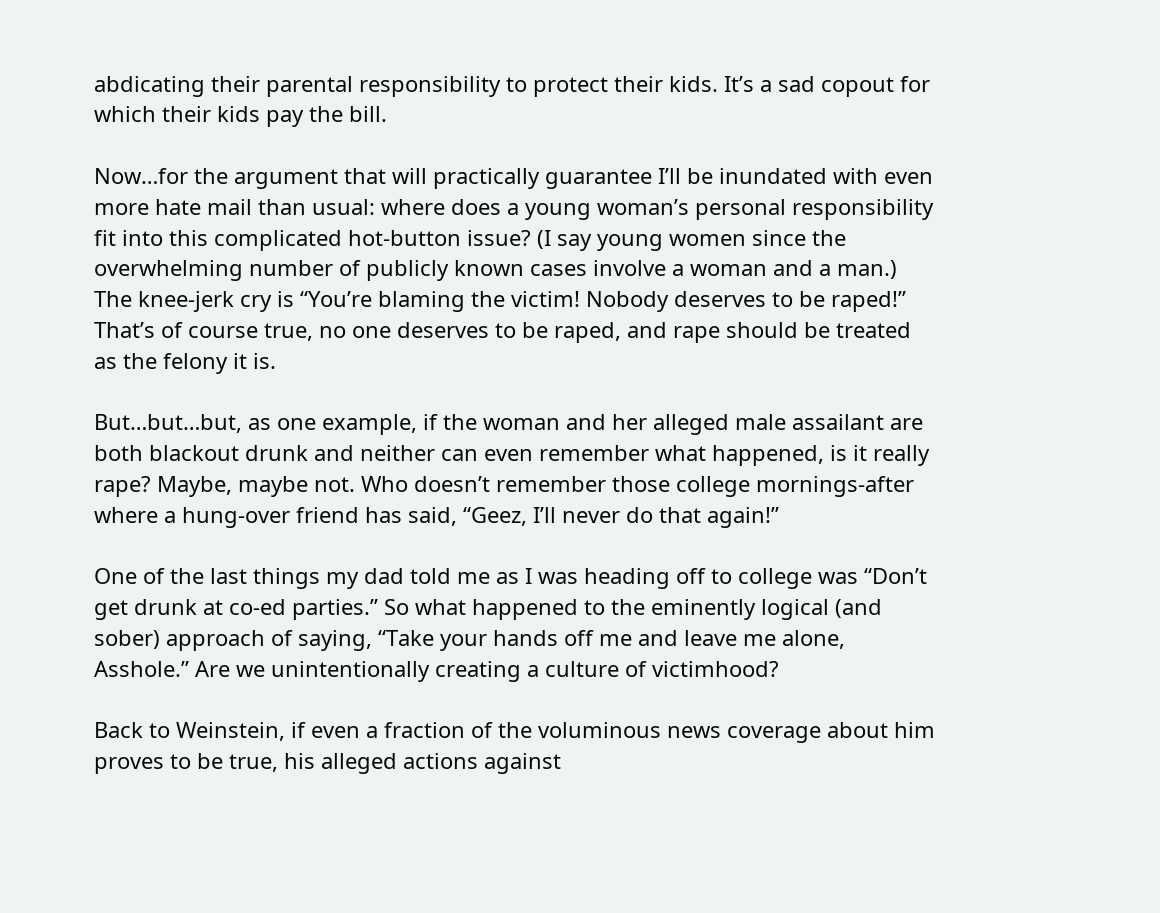abdicating their parental responsibility to protect their kids. It’s a sad copout for which their kids pay the bill.

Now…for the argument that will practically guarantee I’ll be inundated with even more hate mail than usual: where does a young woman’s personal responsibility fit into this complicated hot-button issue? (I say young women since the overwhelming number of publicly known cases involve a woman and a man.) The knee-jerk cry is “You’re blaming the victim! Nobody deserves to be raped!” That’s of course true, no one deserves to be raped, and rape should be treated as the felony it is.

But…but…but, as one example, if the woman and her alleged male assailant are both blackout drunk and neither can even remember what happened, is it really rape? Maybe, maybe not. Who doesn’t remember those college mornings-after where a hung-over friend has said, “Geez, I’ll never do that again!”

One of the last things my dad told me as I was heading off to college was “Don’t get drunk at co-ed parties.” So what happened to the eminently logical (and sober) approach of saying, “Take your hands off me and leave me alone, Asshole.” Are we unintentionally creating a culture of victimhood?

Back to Weinstein, if even a fraction of the voluminous news coverage about him proves to be true, his alleged actions against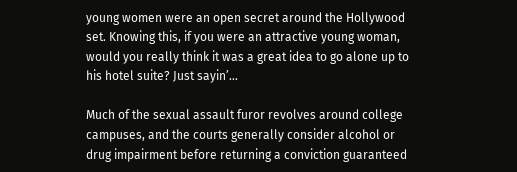young women were an open secret around the Hollywood set. Knowing this, if you were an attractive young woman, would you really think it was a great idea to go alone up to his hotel suite? Just sayin’…

Much of the sexual assault furor revolves around college campuses, and the courts generally consider alcohol or drug impairment before returning a conviction guaranteed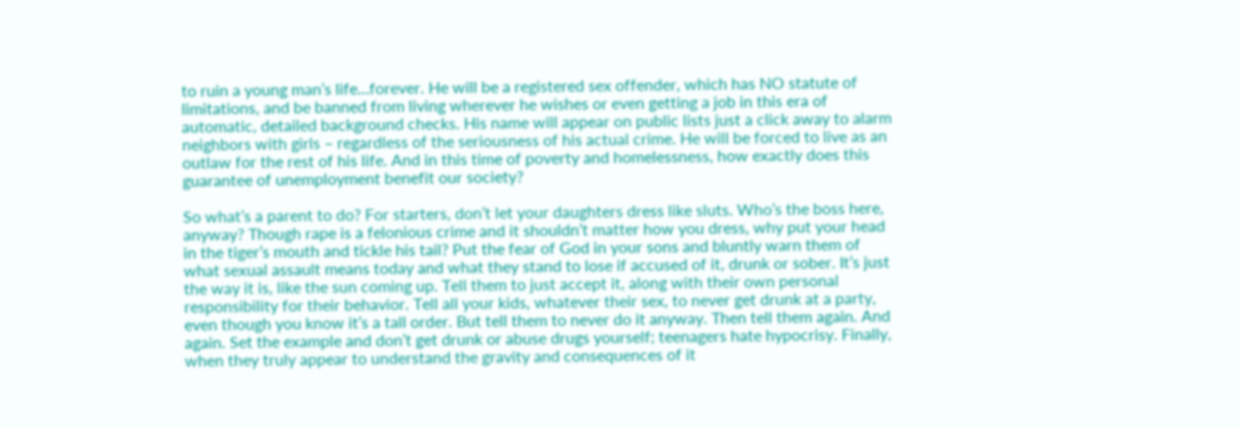to ruin a young man’s life…forever. He will be a registered sex offender, which has NO statute of limitations, and be banned from living wherever he wishes or even getting a job in this era of automatic, detailed background checks. His name will appear on public lists just a click away to alarm neighbors with girls – regardless of the seriousness of his actual crime. He will be forced to live as an outlaw for the rest of his life. And in this time of poverty and homelessness, how exactly does this guarantee of unemployment benefit our society?

So what’s a parent to do? For starters, don’t let your daughters dress like sluts. Who’s the boss here, anyway? Though rape is a felonious crime and it shouldn’t matter how you dress, why put your head in the tiger’s mouth and tickle his tail? Put the fear of God in your sons and bluntly warn them of what sexual assault means today and what they stand to lose if accused of it, drunk or sober. It’s just the way it is, like the sun coming up. Tell them to just accept it, along with their own personal responsibility for their behavior. Tell all your kids, whatever their sex, to never get drunk at a party, even though you know it’s a tall order. But tell them to never do it anyway. Then tell them again. And again. Set the example and don’t get drunk or abuse drugs yourself; teenagers hate hypocrisy. Finally, when they truly appear to understand the gravity and consequences of it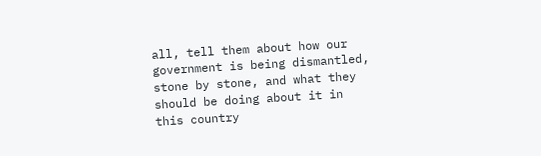all, tell them about how our government is being dismantled, stone by stone, and what they should be doing about it in this country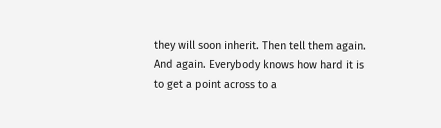they will soon inherit. Then tell them again. And again. Everybody knows how hard it is to get a point across to a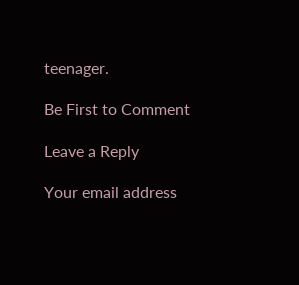teenager.

Be First to Comment

Leave a Reply

Your email address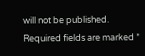will not be published. Required fields are marked *